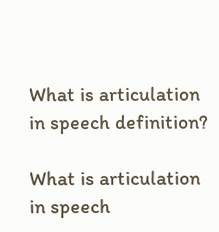What is articulation in speech definition?

What is articulation in speech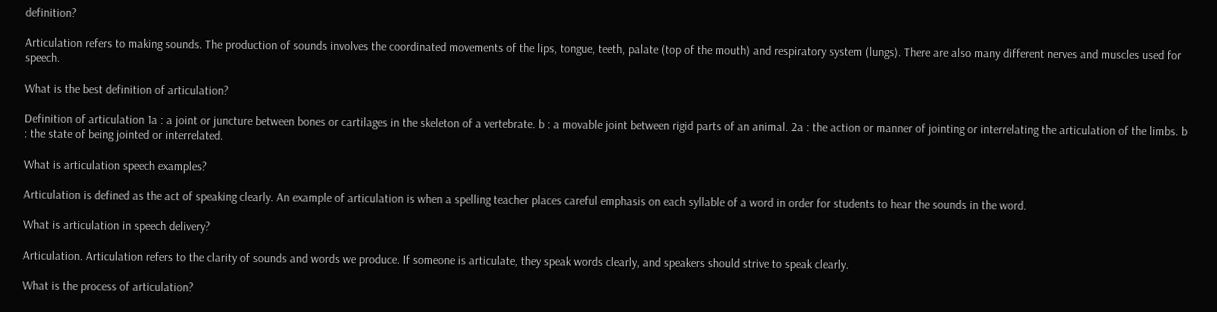definition?

Articulation refers to making sounds. The production of sounds involves the coordinated movements of the lips, tongue, teeth, palate (top of the mouth) and respiratory system (lungs). There are also many different nerves and muscles used for speech.

What is the best definition of articulation?

Definition of articulation 1a : a joint or juncture between bones or cartilages in the skeleton of a vertebrate. b : a movable joint between rigid parts of an animal. 2a : the action or manner of jointing or interrelating the articulation of the limbs. b : the state of being jointed or interrelated.

What is articulation speech examples?

Articulation is defined as the act of speaking clearly. An example of articulation is when a spelling teacher places careful emphasis on each syllable of a word in order for students to hear the sounds in the word.

What is articulation in speech delivery?

Articulation. Articulation refers to the clarity of sounds and words we produce. If someone is articulate, they speak words clearly, and speakers should strive to speak clearly.

What is the process of articulation?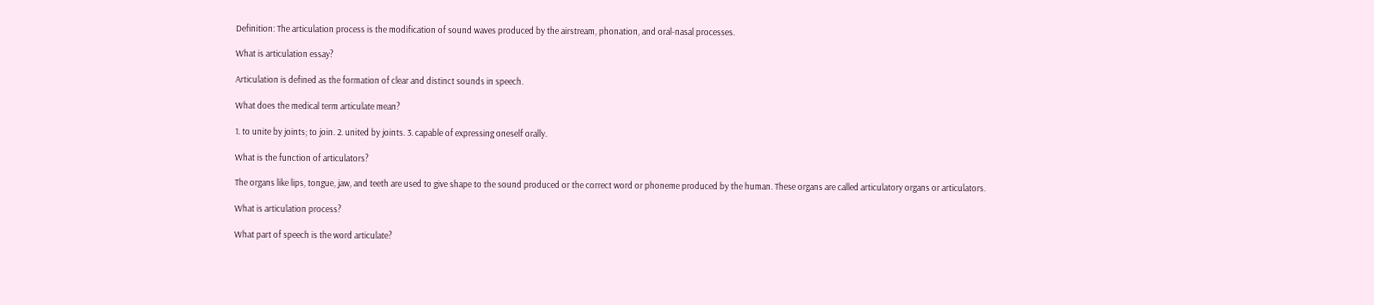Definition: The articulation process is the modification of sound waves produced by the airstream, phonation, and oral-nasal processes.

What is articulation essay?

Articulation is defined as the formation of clear and distinct sounds in speech.

What does the medical term articulate mean?

1. to unite by joints; to join. 2. united by joints. 3. capable of expressing oneself orally.

What is the function of articulators?

The organs like lips, tongue, jaw, and teeth are used to give shape to the sound produced or the correct word or phoneme produced by the human. These organs are called articulatory organs or articulators.

What is articulation process?

What part of speech is the word articulate?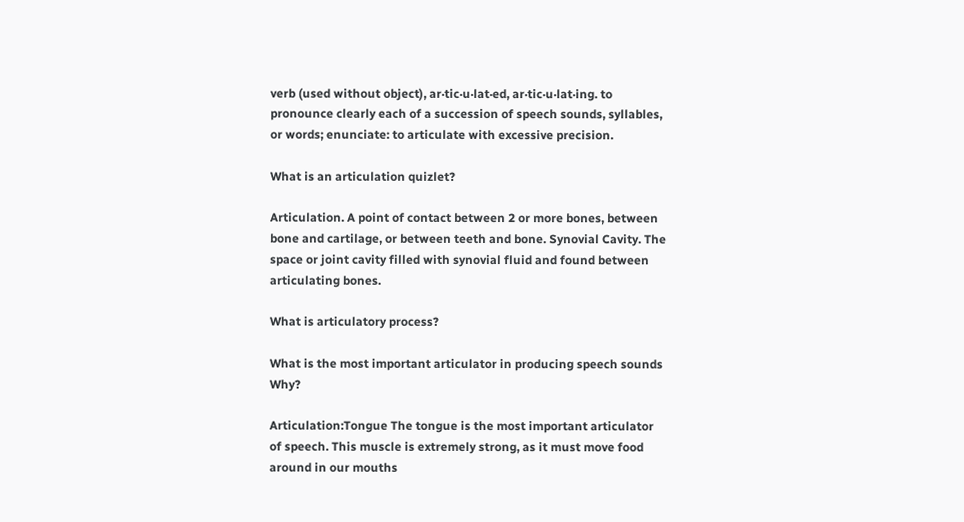verb (used without object), ar·tic·u·lat·ed, ar·tic·u·lat·ing. to pronounce clearly each of a succession of speech sounds, syllables, or words; enunciate: to articulate with excessive precision.

What is an articulation quizlet?

Articulation. A point of contact between 2 or more bones, between bone and cartilage, or between teeth and bone. Synovial Cavity. The space or joint cavity filled with synovial fluid and found between articulating bones.

What is articulatory process?

What is the most important articulator in producing speech sounds Why?

Articulation:Tongue The tongue is the most important articulator of speech. This muscle is extremely strong, as it must move food around in our mouths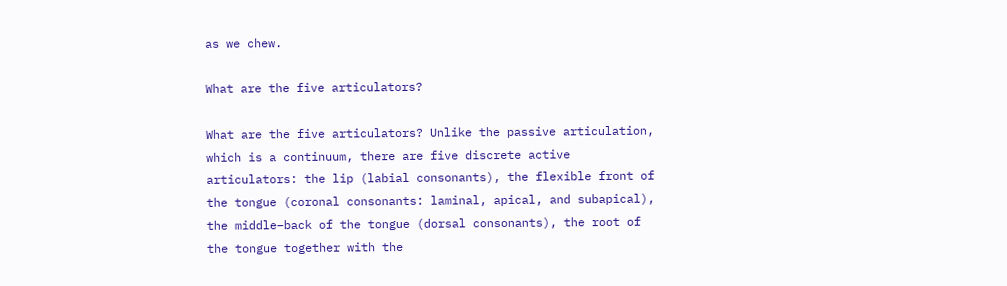as we chew.

What are the five articulators?

What are the five articulators? Unlike the passive articulation, which is a continuum, there are five discrete active articulators: the lip (labial consonants), the flexible front of the tongue (coronal consonants: laminal, apical, and subapical), the middle–back of the tongue (dorsal consonants), the root of the tongue together with the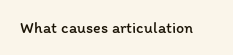What causes articulation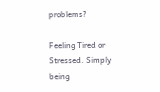problems?

Feeling Tired or Stressed. Simply being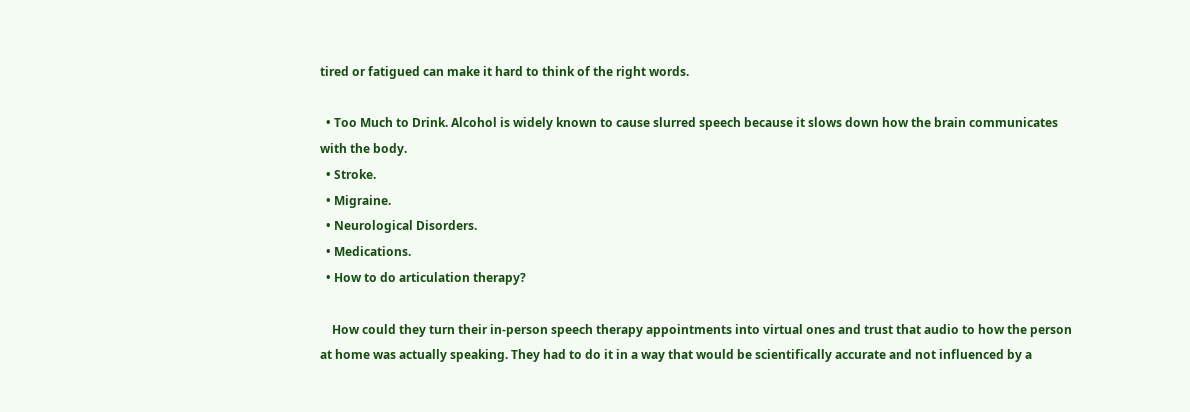tired or fatigued can make it hard to think of the right words.

  • Too Much to Drink. Alcohol is widely known to cause slurred speech because it slows down how the brain communicates with the body.
  • Stroke.
  • Migraine.
  • Neurological Disorders.
  • Medications.
  • How to do articulation therapy?

    How could they turn their in-person speech therapy appointments into virtual ones and trust that audio to how the person at home was actually speaking. They had to do it in a way that would be scientifically accurate and not influenced by a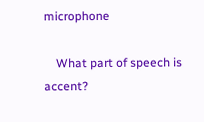microphone

    What part of speech is accent?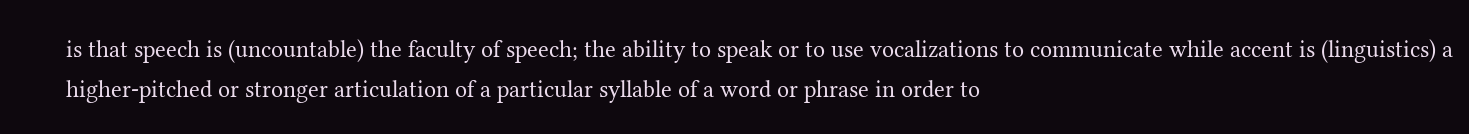is that speech is (uncountable) the faculty of speech; the ability to speak or to use vocalizations to communicate while accent is (linguistics) a higher-pitched or stronger articulation of a particular syllable of a word or phrase in order to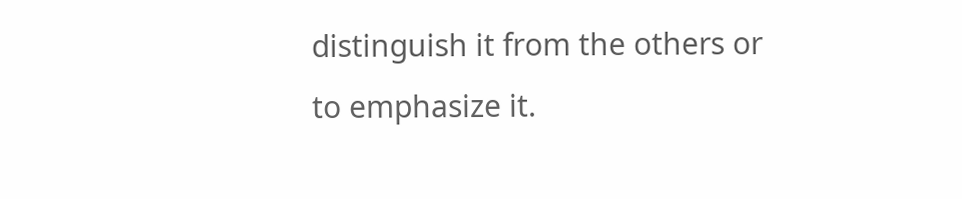distinguish it from the others or to emphasize it.